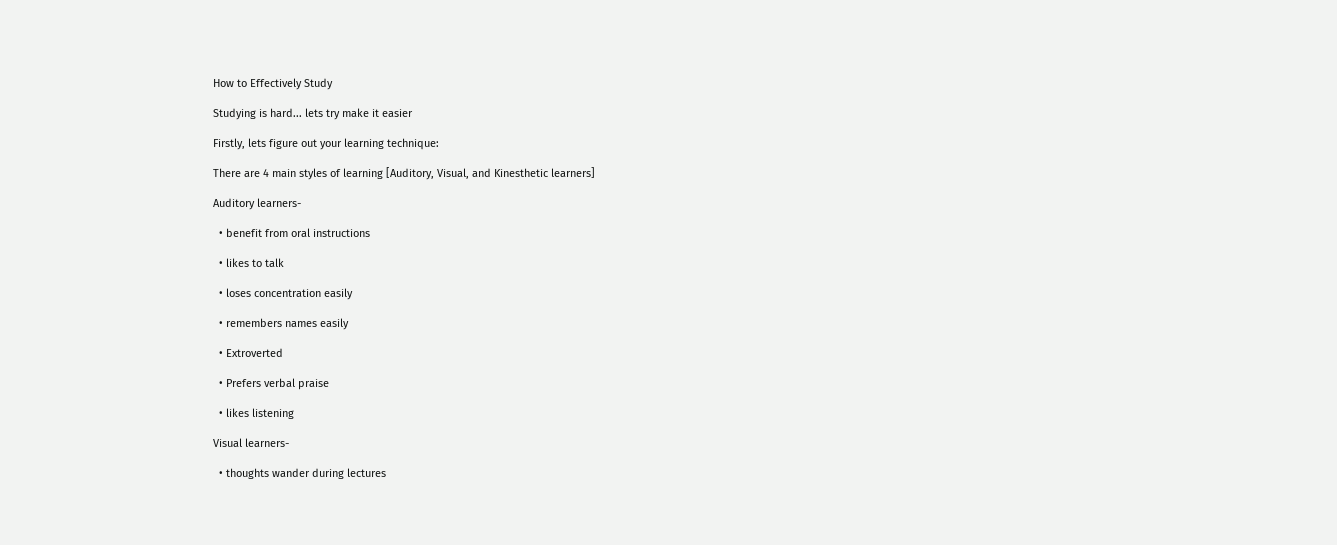How to Effectively Study

Studying is hard... lets try make it easier

Firstly, lets figure out your learning technique:

There are 4 main styles of learning [Auditory, Visual, and Kinesthetic learners]

Auditory learners-

  • benefit from oral instructions

  • likes to talk

  • loses concentration easily

  • remembers names easily

  • Extroverted

  • Prefers verbal praise

  • likes listening

Visual learners-

  • thoughts wander during lectures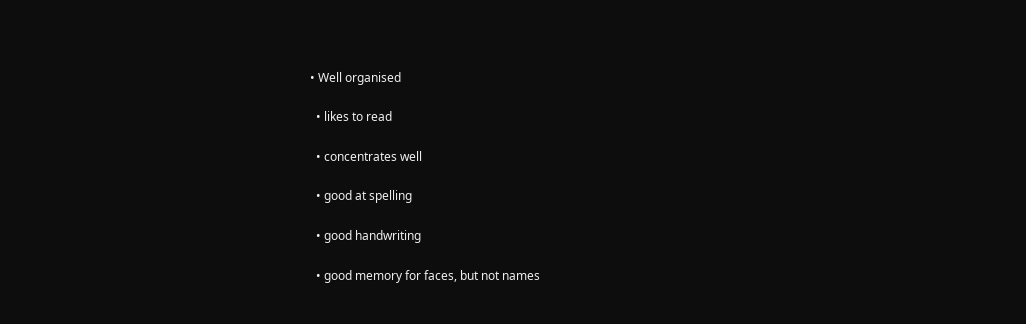• Well organised

  • likes to read

  • concentrates well

  • good at spelling

  • good handwriting

  • good memory for faces, but not names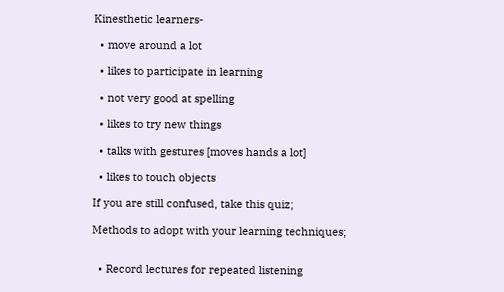Kinesthetic learners-

  • move around a lot

  • likes to participate in learning

  • not very good at spelling

  • likes to try new things

  • talks with gestures [moves hands a lot]

  • likes to touch objects

If you are still confused, take this quiz;

Methods to adopt with your learning techniques;


  • Record lectures for repeated listening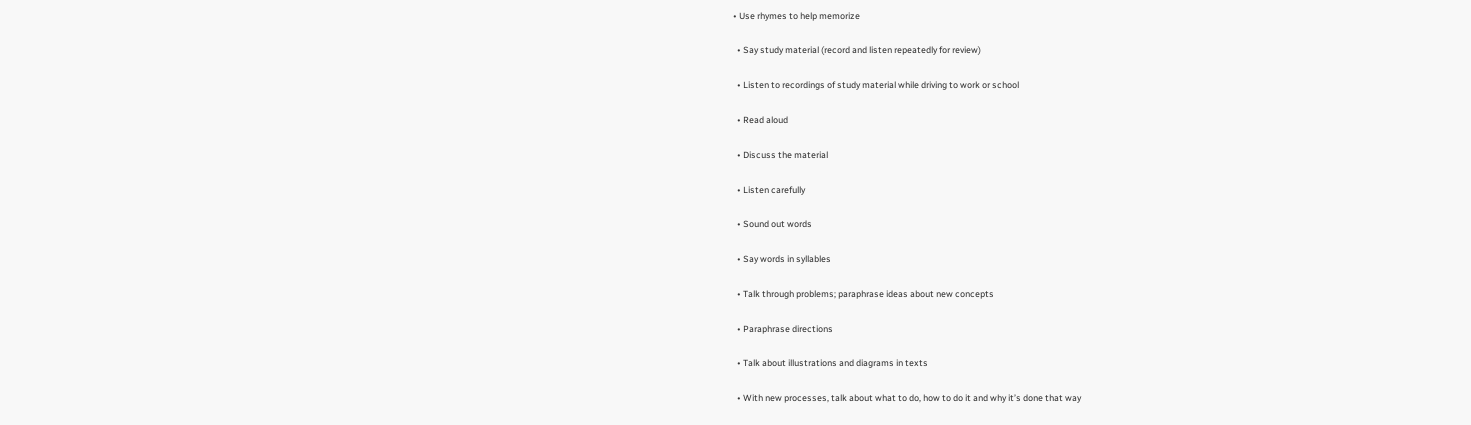• Use rhymes to help memorize

  • Say study material (record and listen repeatedly for review)

  • Listen to recordings of study material while driving to work or school

  • Read aloud

  • Discuss the material

  • Listen carefully

  • Sound out words

  • Say words in syllables

  • Talk through problems; paraphrase ideas about new concepts

  • Paraphrase directions

  • Talk about illustrations and diagrams in texts

  • With new processes, talk about what to do, how to do it and why it’s done that way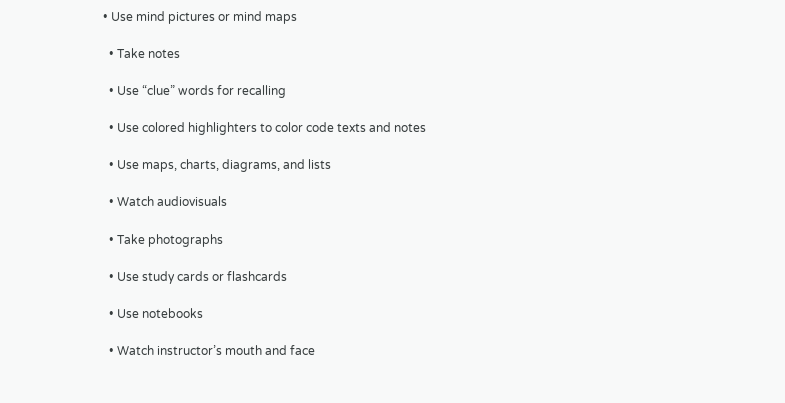• Use mind pictures or mind maps

  • Take notes

  • Use “clue” words for recalling

  • Use colored highlighters to color code texts and notes

  • Use maps, charts, diagrams, and lists

  • Watch audiovisuals

  • Take photographs

  • Use study cards or flashcards

  • Use notebooks

  • Watch instructor’s mouth and face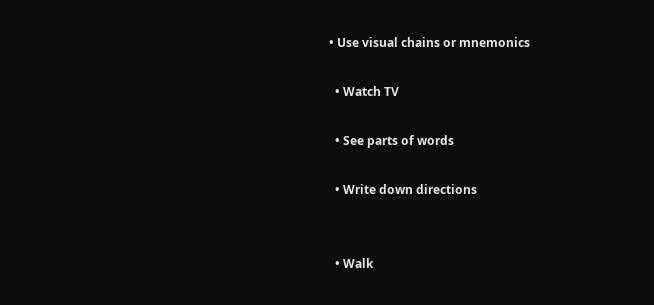• Use visual chains or mnemonics

  • Watch TV

  • See parts of words

  • Write down directions


  • Walk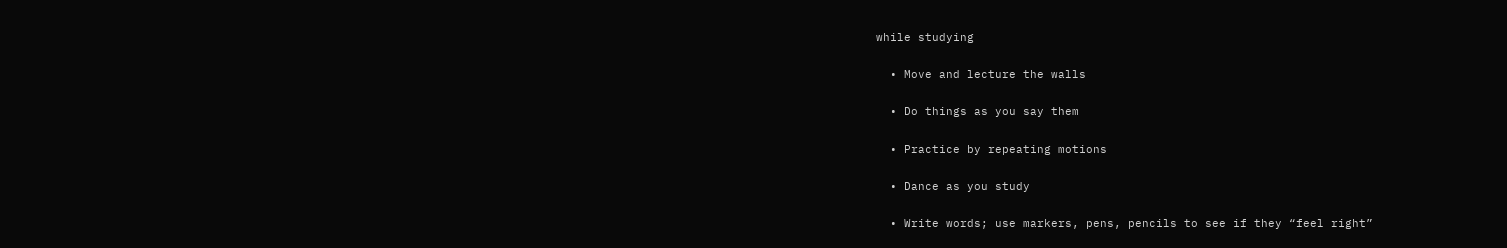while studying

  • Move and lecture the walls

  • Do things as you say them

  • Practice by repeating motions

  • Dance as you study

  • Write words; use markers, pens, pencils to see if they “feel right”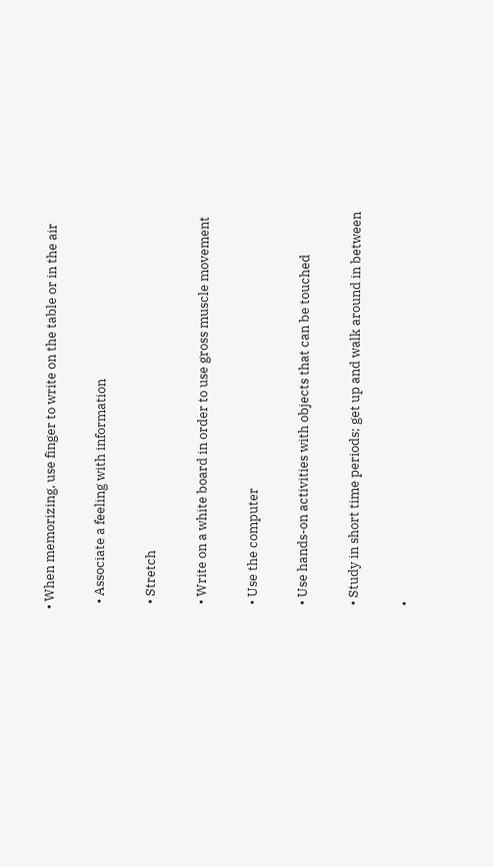• When memorizing, use finger to write on the table or in the air

  • Associate a feeling with information

  • Stretch

  • Write on a white board in order to use gross muscle movement

  • Use the computer

  • Use hands-on activities with objects that can be touched

  • Study in short time periods; get up and walk around in between

  •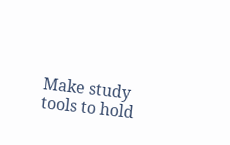Make study tools to hold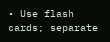• Use flash cards; separate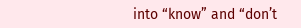into “know” and “don’t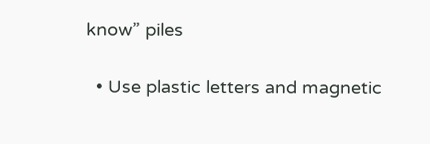know” piles

  • Use plastic letters and magnetic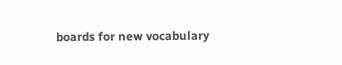boards for new vocabulary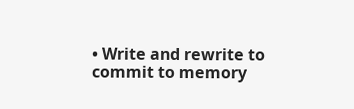• Write and rewrite to commit to memory